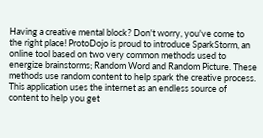Having a creative mental block? Don't worry, you've come to the right place! ProtoDojo is proud to introduce SparkStorm, an online tool based on two very common methods used to energize brainstorms; Random Word and Random Picture. These methods use random content to help spark the creative process. This application uses the internet as an endless source of content to help you get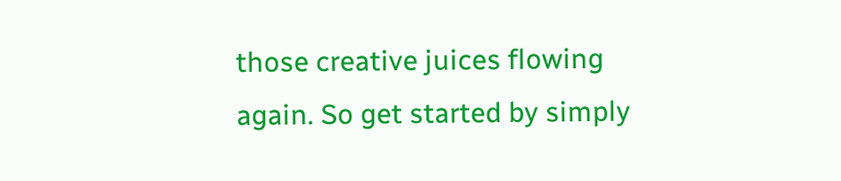those creative juices flowing again. So get started by simply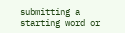submitting a starting word or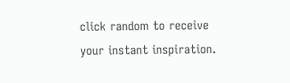click random to receive your instant inspiration.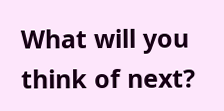What will you think of next?